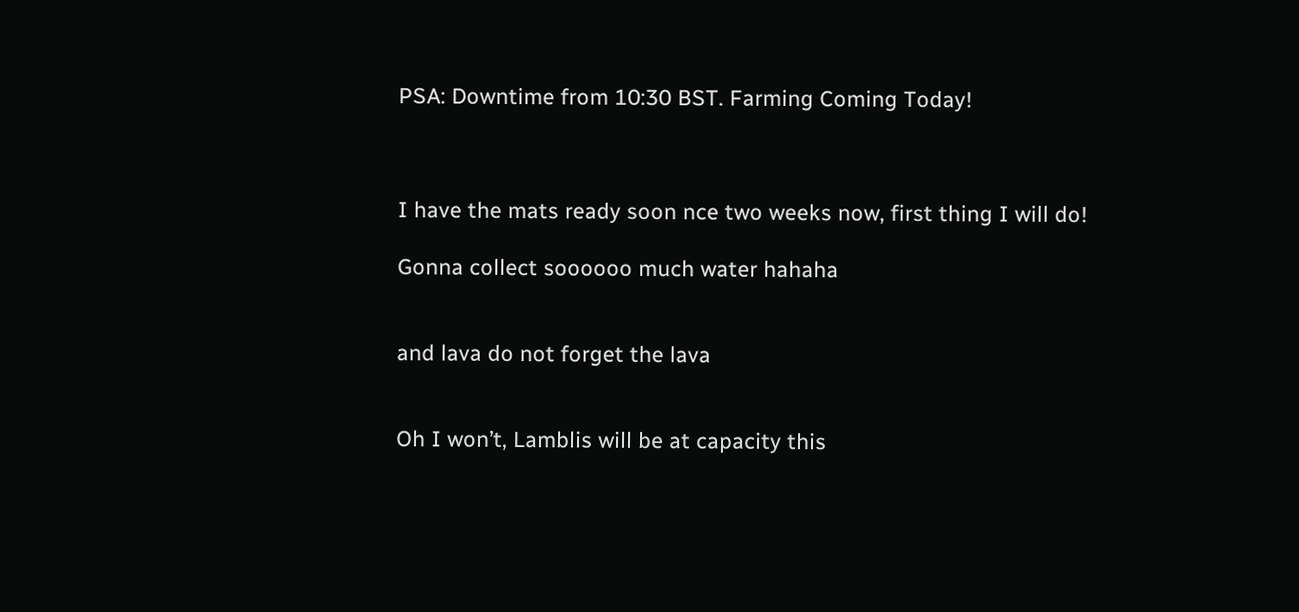PSA: Downtime from 10:30 BST. Farming Coming Today!



I have the mats ready soon nce two weeks now, first thing I will do!

Gonna collect soooooo much water hahaha


and lava do not forget the lava


Oh I won’t, Lamblis will be at capacity this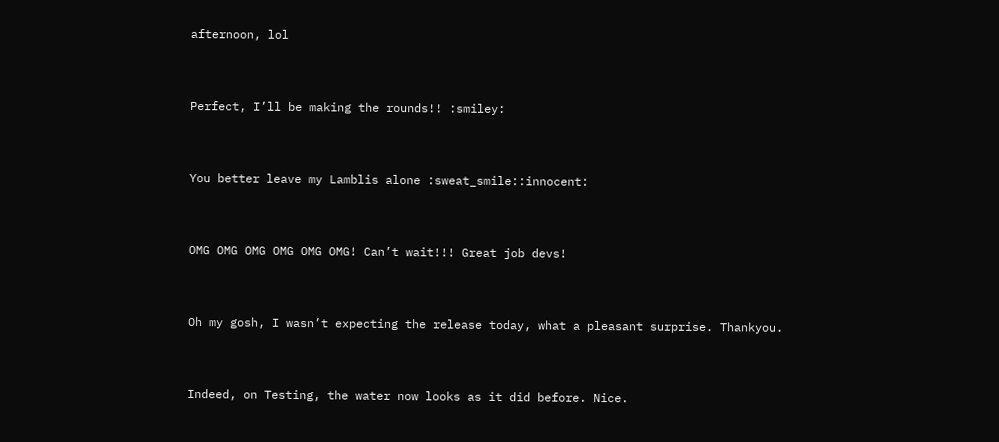afternoon, lol


Perfect, I’ll be making the rounds!! :smiley:


You better leave my Lamblis alone :sweat_smile::innocent:


OMG OMG OMG OMG OMG OMG! Can’t wait!!! Great job devs!


Oh my gosh, I wasn’t expecting the release today, what a pleasant surprise. Thankyou.


Indeed, on Testing, the water now looks as it did before. Nice.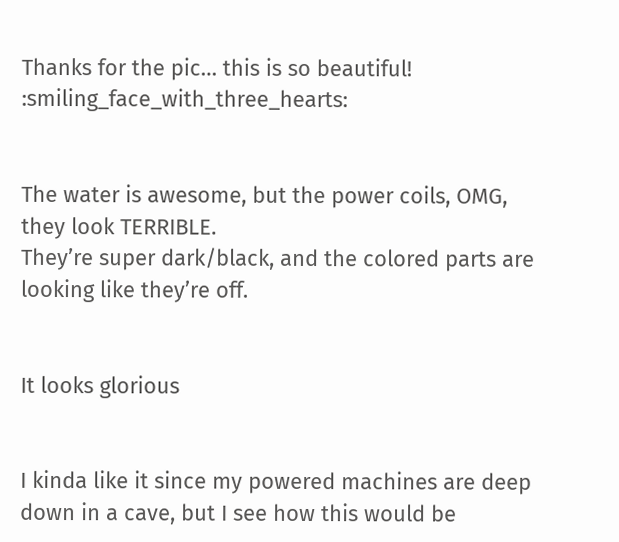Thanks for the pic… this is so beautiful! :smiling_face_with_three_hearts:


The water is awesome, but the power coils, OMG, they look TERRIBLE.
They’re super dark/black, and the colored parts are looking like they’re off.


It looks glorious


I kinda like it since my powered machines are deep down in a cave, but I see how this would be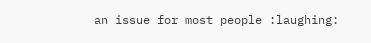an issue for most people :laughing: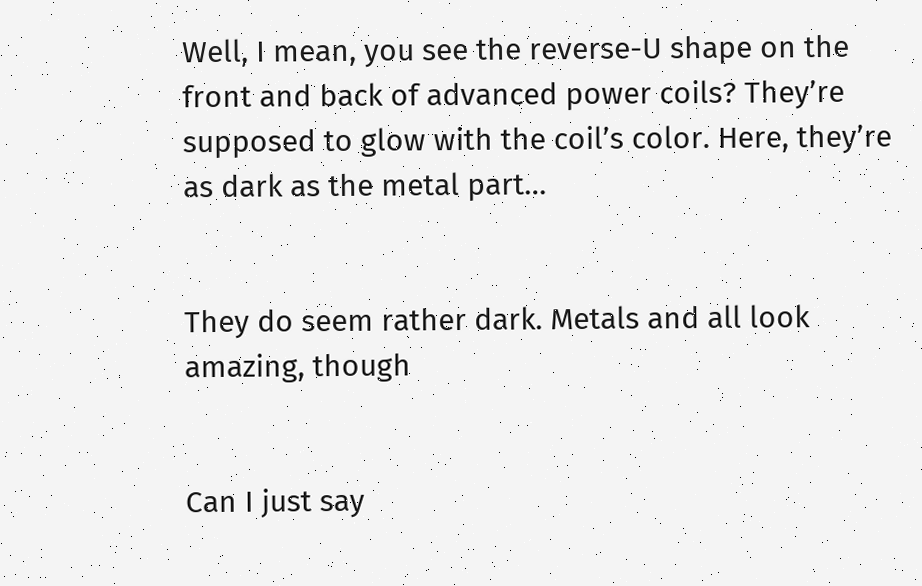Well, I mean, you see the reverse-U shape on the front and back of advanced power coils? They’re supposed to glow with the coil’s color. Here, they’re as dark as the metal part…


They do seem rather dark. Metals and all look amazing, though


Can I just say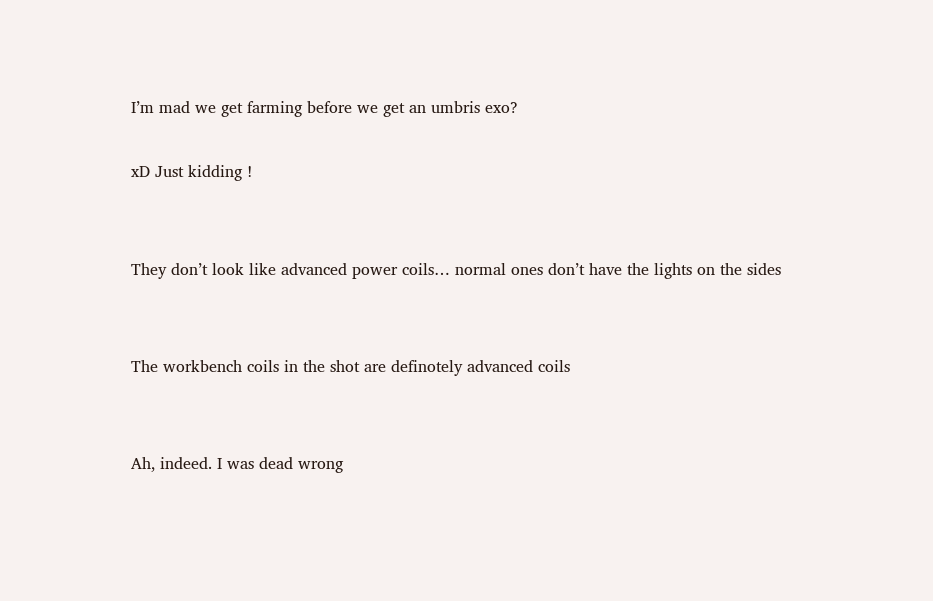I’m mad we get farming before we get an umbris exo?

xD Just kidding !


They don’t look like advanced power coils… normal ones don’t have the lights on the sides


The workbench coils in the shot are definotely advanced coils


Ah, indeed. I was dead wrong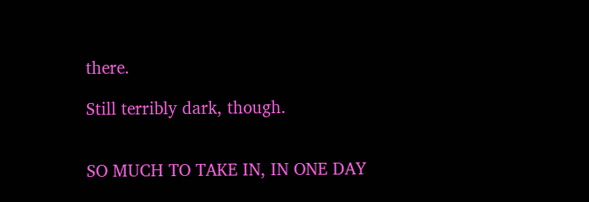there.

Still terribly dark, though.


SO MUCH TO TAKE IN, IN ONE DAY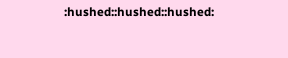:hushed::hushed::hushed: